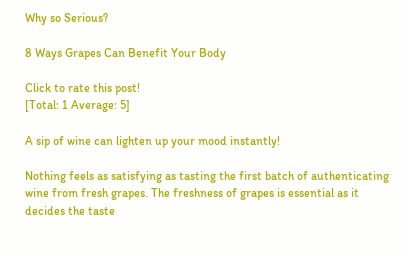Why so Serious?

8 Ways Grapes Can Benefit Your Body

Click to rate this post!
[Total: 1 Average: 5]

A sip of wine can lighten up your mood instantly!

Nothing feels as satisfying as tasting the first batch of authenticating wine from fresh grapes. The freshness of grapes is essential as it decides the taste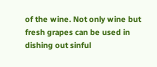of the wine. Not only wine but fresh grapes can be used in dishing out sinful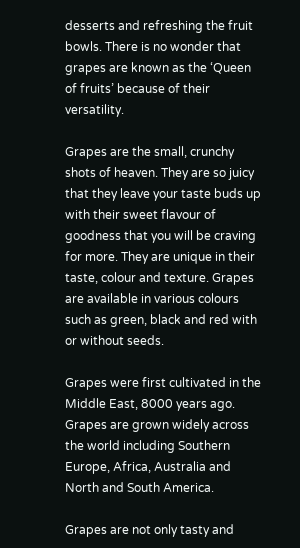desserts and refreshing the fruit bowls. There is no wonder that grapes are known as the ‘Queen of fruits’ because of their versatility.

Grapes are the small, crunchy shots of heaven. They are so juicy that they leave your taste buds up with their sweet flavour of goodness that you will be craving for more. They are unique in their taste, colour and texture. Grapes are available in various colours such as green, black and red with or without seeds.

Grapes were first cultivated in the Middle East, 8000 years ago. Grapes are grown widely across the world including Southern Europe, Africa, Australia and North and South America.

Grapes are not only tasty and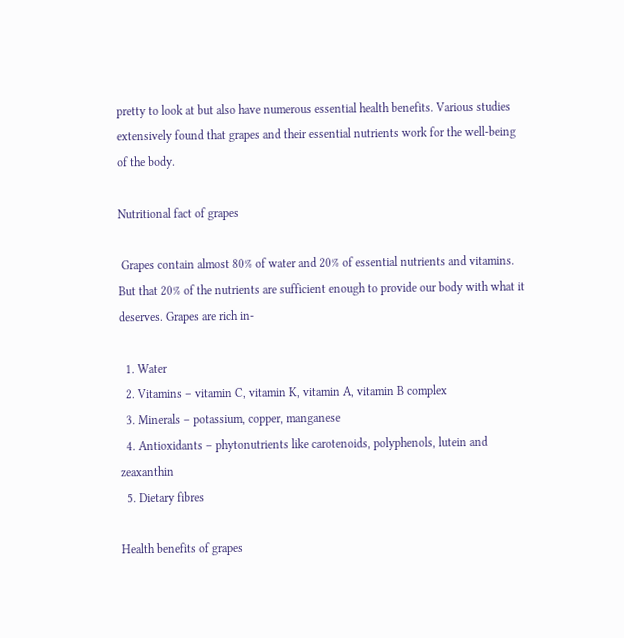pretty to look at but also have numerous essential health benefits. Various studies extensively found that grapes and their essential nutrients work for the well-being of the body.

Nutritional fact of grapes

 Grapes contain almost 80% of water and 20% of essential nutrients and vitamins. But that 20% of the nutrients are sufficient enough to provide our body with what it deserves. Grapes are rich in-

  1. Water
  2. Vitamins – vitamin C, vitamin K, vitamin A, vitamin B complex
  3. Minerals – potassium, copper, manganese
  4. Antioxidants – phytonutrients like carotenoids, polyphenols, lutein and zeaxanthin
  5. Dietary fibres

Health benefits of grapes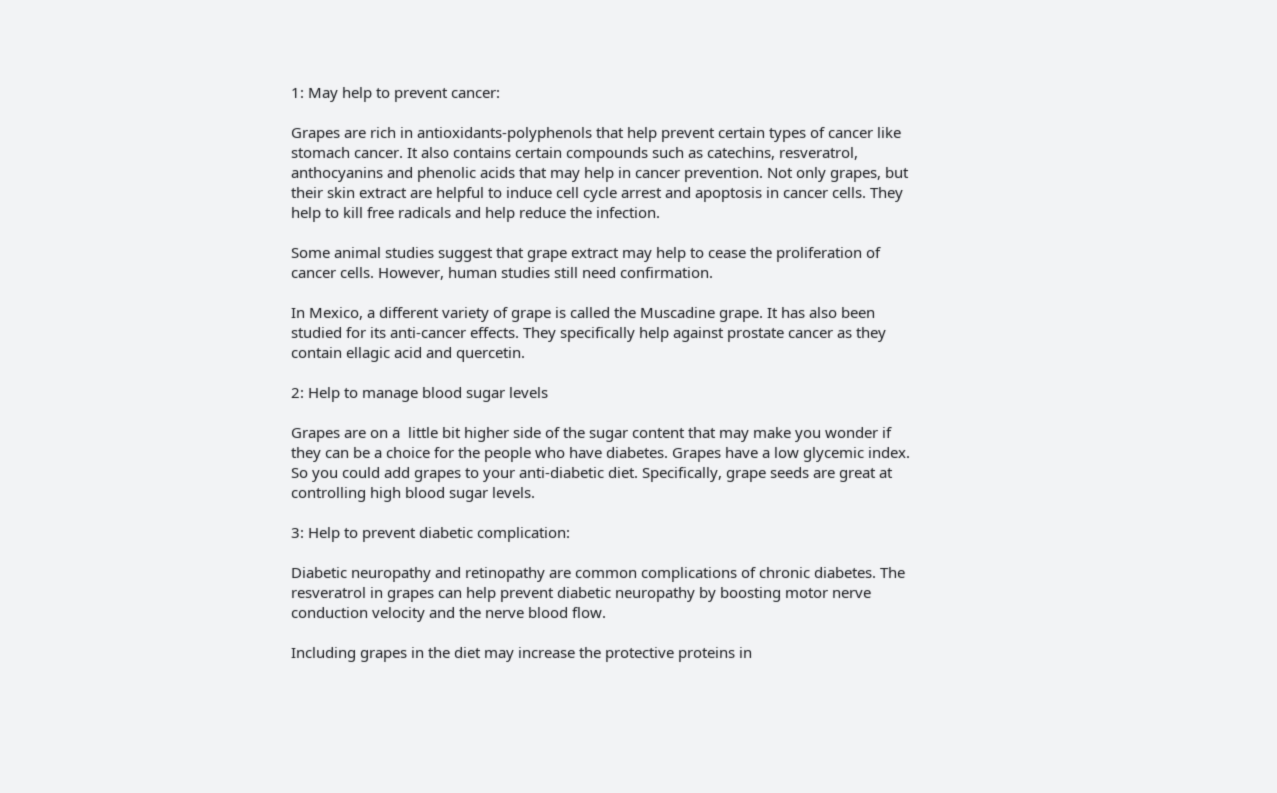1: May help to prevent cancer:

Grapes are rich in antioxidants-polyphenols that help prevent certain types of cancer like stomach cancer. It also contains certain compounds such as catechins, resveratrol, anthocyanins and phenolic acids that may help in cancer prevention. Not only grapes, but their skin extract are helpful to induce cell cycle arrest and apoptosis in cancer cells. They help to kill free radicals and help reduce the infection.

Some animal studies suggest that grape extract may help to cease the proliferation of cancer cells. However, human studies still need confirmation.

In Mexico, a different variety of grape is called the Muscadine grape. It has also been studied for its anti-cancer effects. They specifically help against prostate cancer as they contain ellagic acid and quercetin.

2: Help to manage blood sugar levels

Grapes are on a  little bit higher side of the sugar content that may make you wonder if they can be a choice for the people who have diabetes. Grapes have a low glycemic index. So you could add grapes to your anti-diabetic diet. Specifically, grape seeds are great at controlling high blood sugar levels.

3: Help to prevent diabetic complication:

Diabetic neuropathy and retinopathy are common complications of chronic diabetes. The resveratrol in grapes can help prevent diabetic neuropathy by boosting motor nerve conduction velocity and the nerve blood flow.

Including grapes in the diet may increase the protective proteins in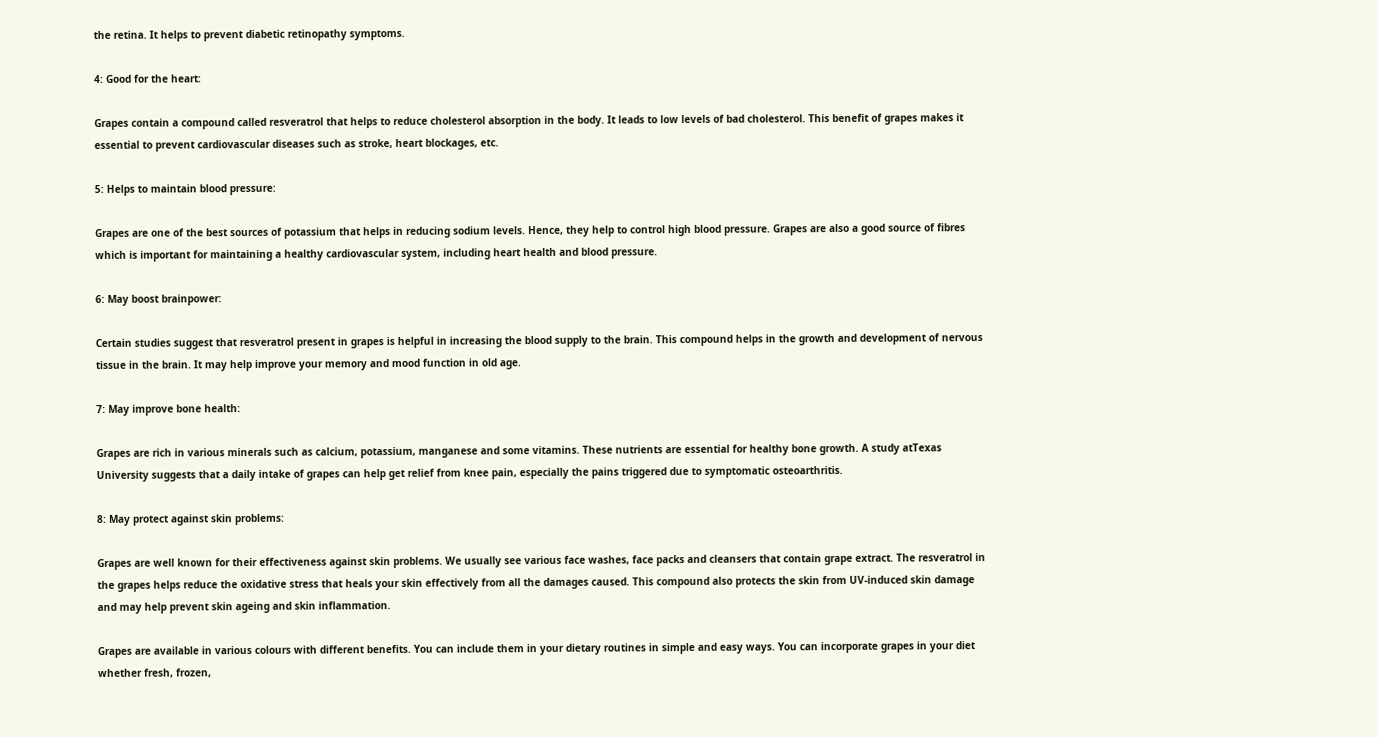the retina. It helps to prevent diabetic retinopathy symptoms.

4: Good for the heart:

Grapes contain a compound called resveratrol that helps to reduce cholesterol absorption in the body. It leads to low levels of bad cholesterol. This benefit of grapes makes it essential to prevent cardiovascular diseases such as stroke, heart blockages, etc.

5: Helps to maintain blood pressure:

Grapes are one of the best sources of potassium that helps in reducing sodium levels. Hence, they help to control high blood pressure. Grapes are also a good source of fibres which is important for maintaining a healthy cardiovascular system, including heart health and blood pressure.

6: May boost brainpower:

Certain studies suggest that resveratrol present in grapes is helpful in increasing the blood supply to the brain. This compound helps in the growth and development of nervous tissue in the brain. It may help improve your memory and mood function in old age.

7: May improve bone health:

Grapes are rich in various minerals such as calcium, potassium, manganese and some vitamins. These nutrients are essential for healthy bone growth. A study atTexas University suggests that a daily intake of grapes can help get relief from knee pain, especially the pains triggered due to symptomatic osteoarthritis.

8: May protect against skin problems:

Grapes are well known for their effectiveness against skin problems. We usually see various face washes, face packs and cleansers that contain grape extract. The resveratrol in the grapes helps reduce the oxidative stress that heals your skin effectively from all the damages caused. This compound also protects the skin from UV-induced skin damage and may help prevent skin ageing and skin inflammation.

Grapes are available in various colours with different benefits. You can include them in your dietary routines in simple and easy ways. You can incorporate grapes in your diet whether fresh, frozen,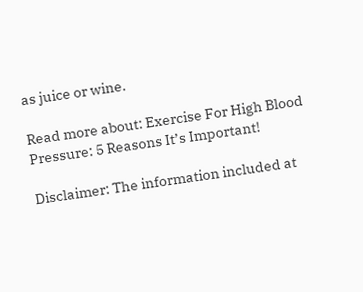as juice or wine.

Read more about: Exercise For High Blood Pressure: 5 Reasons It’s Important!

Disclaimer: The information included at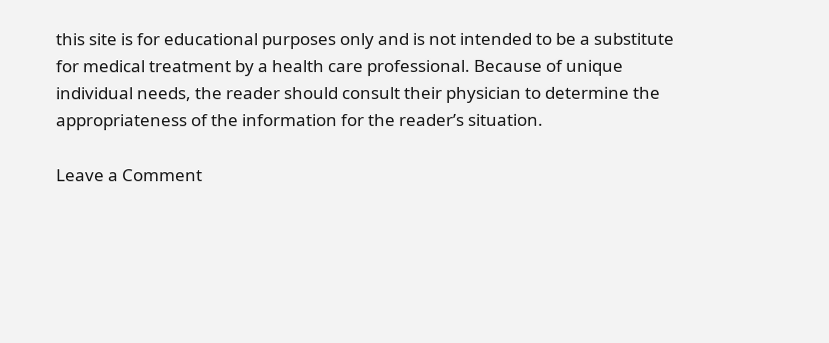this site is for educational purposes only and is not intended to be a substitute for medical treatment by a health care professional. Because of unique individual needs, the reader should consult their physician to determine the appropriateness of the information for the reader’s situation.

Leave a Comment